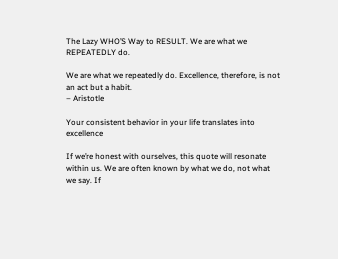The Lazy WHO’S Way to RESULT. We are what we REPEATEDLY do.

We are what we repeatedly do. Excellence, therefore, is not an act but a habit.
– Aristotle

Your consistent behavior in your life translates into excellence

If we’re honest with ourselves, this quote will resonate within us. We are often known by what we do, not what we say. If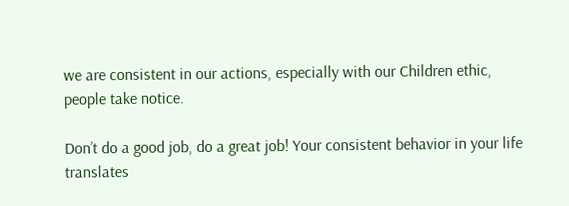we are consistent in our actions, especially with our Children ethic, people take notice.

Don’t do a good job, do a great job! Your consistent behavior in your life translates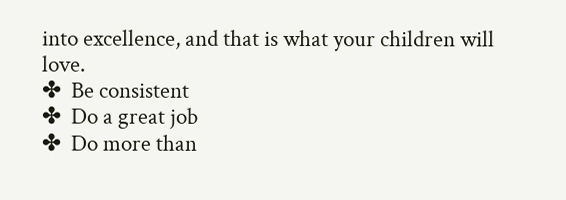into excellence, and that is what your children will love.
✤  Be consistent
✤  Do a great job
✤  Do more than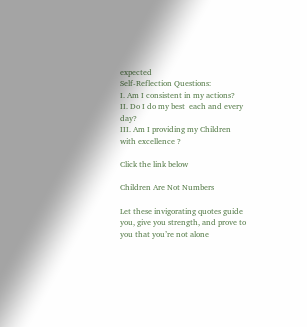expected
Self-Reflection Questions:
I. Am I consistent in my actions?
II. Do I do my best  each and every day?
III. Am I providing my Children  with excellence ?

Click the link below

Children Are Not Numbers

Let these invigorating quotes guide you, give you strength, and prove to you that you’re not alone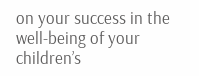on your success in the well-being of your  children’s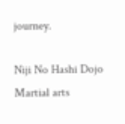journey.

Niji No Hashi Dojo Martial arts